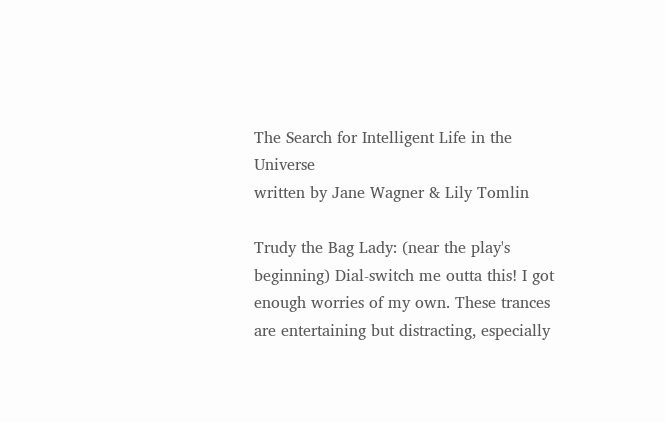The Search for Intelligent Life in the Universe
written by Jane Wagner & Lily Tomlin

Trudy the Bag Lady: (near the play's beginning) Dial-switch me outta this! I got enough worries of my own. These trances are entertaining but distracting, especially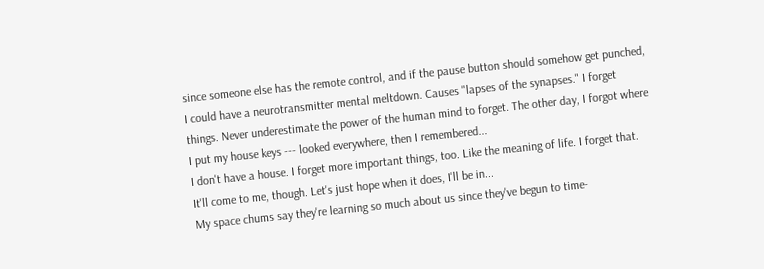since someone else has the remote control, and if the pause button should somehow get punched, I could have a neurotransmitter mental meltdown. Causes "lapses of the synapses." I forget things. Never underestimate the power of the human mind to forget. The other day, I forgot where I put my house keys --- looked everywhere, then I remembered...
I don't have a house. I forget more important things, too. Like the meaning of life. I forget that. It'll come to me, though. Let's just hope when it does, I'll be in...
My space chums say they're learning so much about us since they've begun to time-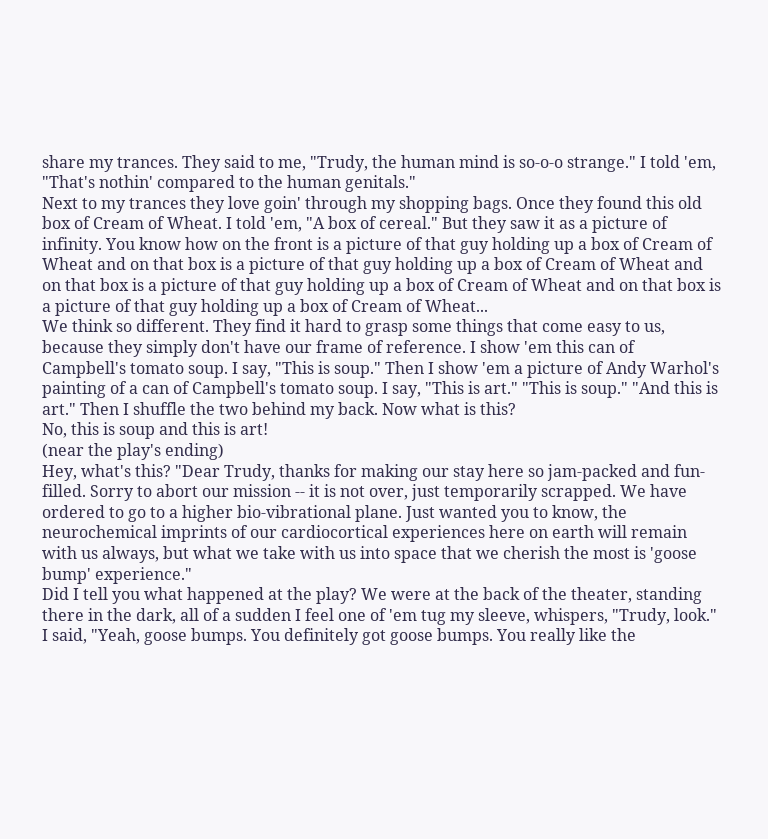share my trances. They said to me, "Trudy, the human mind is so-o-o strange." I told 'em, "That's nothin' compared to the human genitals."
Next to my trances they love goin' through my shopping bags. Once they found this old box of Cream of Wheat. I told 'em, "A box of cereal." But they saw it as a picture of infinity. You know how on the front is a picture of that guy holding up a box of Cream of Wheat and on that box is a picture of that guy holding up a box of Cream of Wheat and on that box is a picture of that guy holding up a box of Cream of Wheat and on that box is a picture of that guy holding up a box of Cream of Wheat...
We think so different. They find it hard to grasp some things that come easy to us, because they simply don't have our frame of reference. I show 'em this can of Campbell's tomato soup. I say, "This is soup." Then I show 'em a picture of Andy Warhol's painting of a can of Campbell's tomato soup. I say, "This is art." "This is soup." "And this is art." Then I shuffle the two behind my back. Now what is this?
No, this is soup and this is art!
(near the play's ending)
Hey, what's this? "Dear Trudy, thanks for making our stay here so jam-packed and fun-filled. Sorry to abort our mission -- it is not over, just temporarily scrapped. We have ordered to go to a higher bio-vibrational plane. Just wanted you to know, the neurochemical imprints of our cardiocortical experiences here on earth will remain with us always, but what we take with us into space that we cherish the most is 'goose bump' experience."
Did I tell you what happened at the play? We were at the back of the theater, standing there in the dark, all of a sudden I feel one of 'em tug my sleeve, whispers, "Trudy, look." I said, "Yeah, goose bumps. You definitely got goose bumps. You really like the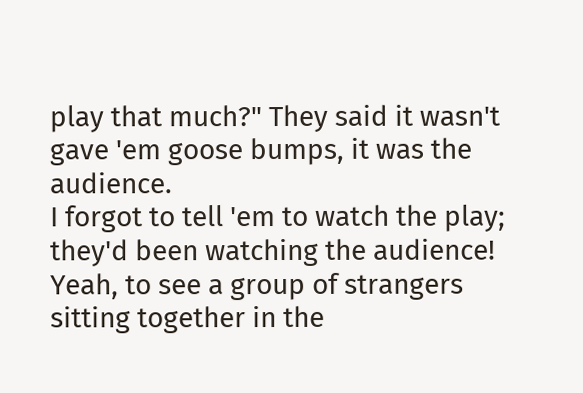play that much?" They said it wasn't gave 'em goose bumps, it was the audience.
I forgot to tell 'em to watch the play; they'd been watching the audience! Yeah, to see a group of strangers sitting together in the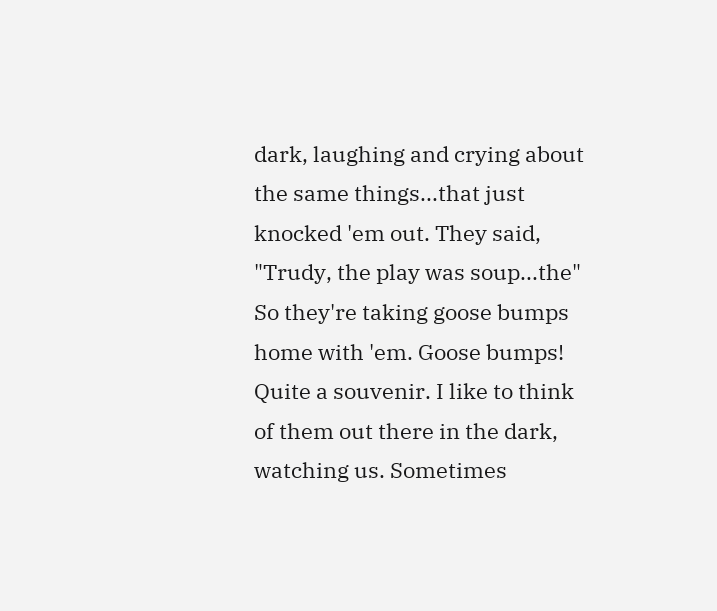dark, laughing and crying about the same things...that just knocked 'em out. They said, "Trudy, the play was soup...the"
So they're taking goose bumps home with 'em. Goose bumps! Quite a souvenir. I like to think of them out there in the dark, watching us. Sometimes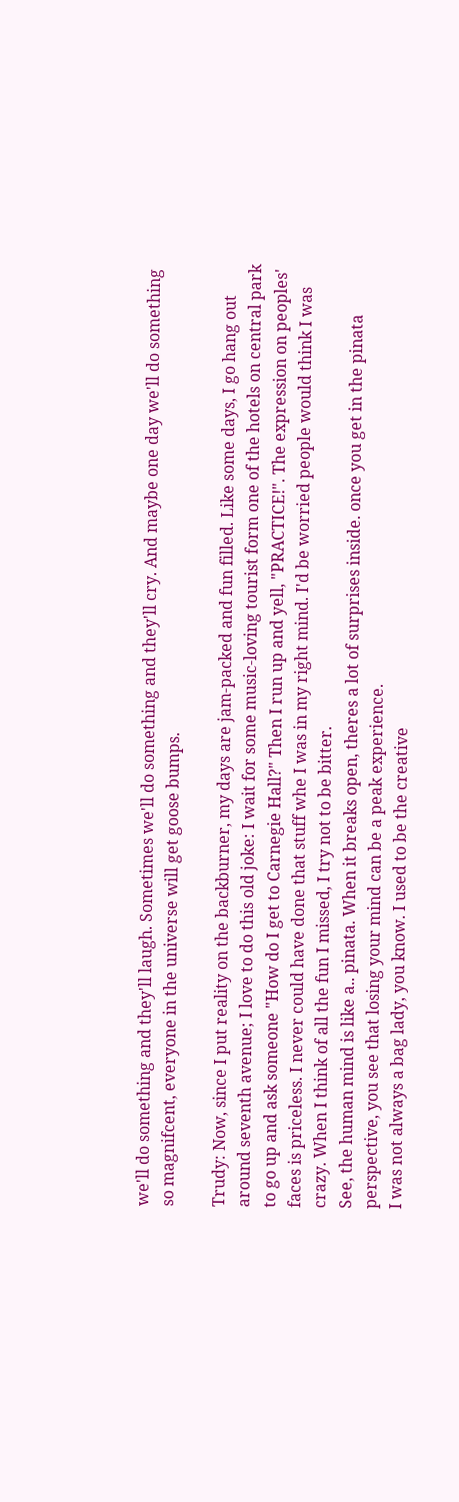we'll do something and they'll laugh. Sometimes we'll do something and they'll cry. And maybe one day we'll do something so magnifcent, everyone in the universe will get goose bumps.

Trudy: Now, since I put reality on the backburner, my days are jam-packed and fun filled. Like some days, I go hang out around seventh avenue; I love to do this old joke: I wait for some music-loving tourist form one of the hotels on central park to go up and ask someone "How do I get to Carnegie Hall?" Then I run up and yell, "PRACTICE!". The expression on peoples' faces is priceless. I never could have done that stuff whe I was in my right mind. I'd be worried people would think I was crazy. When I think of all the fun I missed, I try not to be bitter.
See, the human mind is like a.. pinata. When it breaks open, theres a lot of surprises inside. once you get in the pinata perspective, you see that losing your mind can be a peak experience.
I was not always a bag lady, you know. I used to be the creative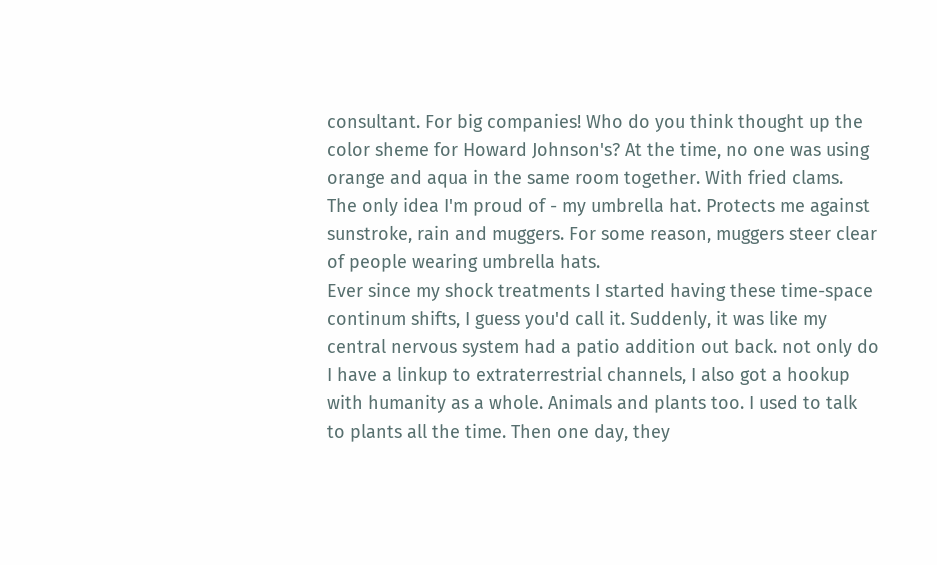consultant. For big companies! Who do you think thought up the color sheme for Howard Johnson's? At the time, no one was using orange and aqua in the same room together. With fried clams.
The only idea I'm proud of - my umbrella hat. Protects me against sunstroke, rain and muggers. For some reason, muggers steer clear of people wearing umbrella hats.
Ever since my shock treatments I started having these time-space continum shifts, I guess you'd call it. Suddenly, it was like my central nervous system had a patio addition out back. not only do I have a linkup to extraterrestrial channels, I also got a hookup with humanity as a whole. Animals and plants too. I used to talk to plants all the time. Then one day, they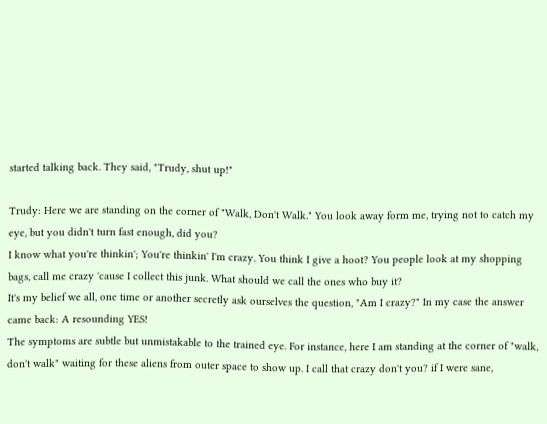started talking back. They said, "Trudy, shut up!"

Trudy: Here we are standing on the corner of "Walk, Don't Walk." You look away form me, trying not to catch my eye, but you didn't turn fast enough, did you?
I know what you're thinkin'; You're thinkin' I'm crazy. You think I give a hoot? You people look at my shopping bags, call me crazy 'cause I collect this junk. What should we call the ones who buy it?
It's my belief we all, one time or another secretly ask ourselves the question, "Am I crazy?" In my case the answer came back: A resounding YES!
The symptoms are subtle but unmistakable to the trained eye. For instance, here I am standing at the corner of "walk, don't walk" waiting for these aliens from outer space to show up. I call that crazy don't you? if I were sane,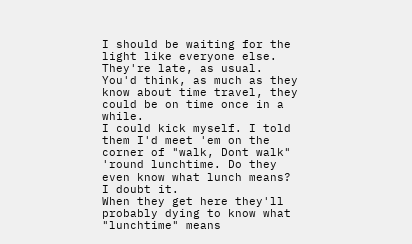I should be waiting for the light like everyone else.
They're late, as usual.
You'd think, as much as they know about time travel, they could be on time once in a while.
I could kick myself. I told them I'd meet 'em on the corner of "walk, Dont walk" 'round lunchtime. Do they even know what lunch means? I doubt it.
When they get here they'll probably dying to know what "lunchtime" means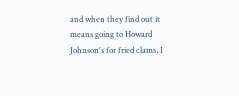and when they find out it means going to Howard Johnson's for fried clams, I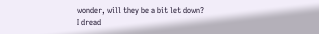wonder, will they be a bit let down?
I dread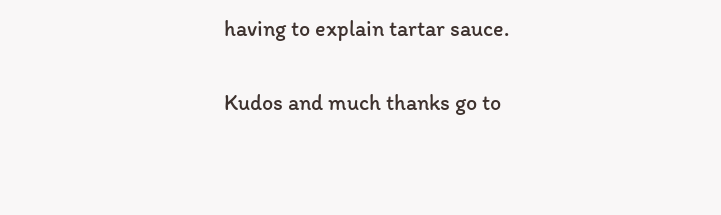having to explain tartar sauce.

Kudos and much thanks go to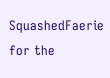SquashedFaerie for the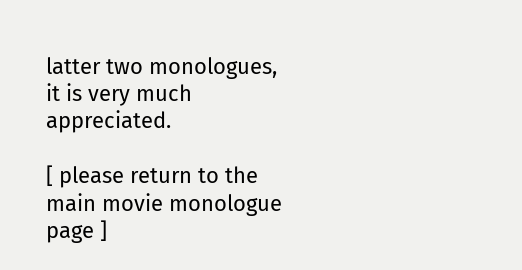latter two monologues, it is very much appreciated.

[ please return to the main movie monologue page ]